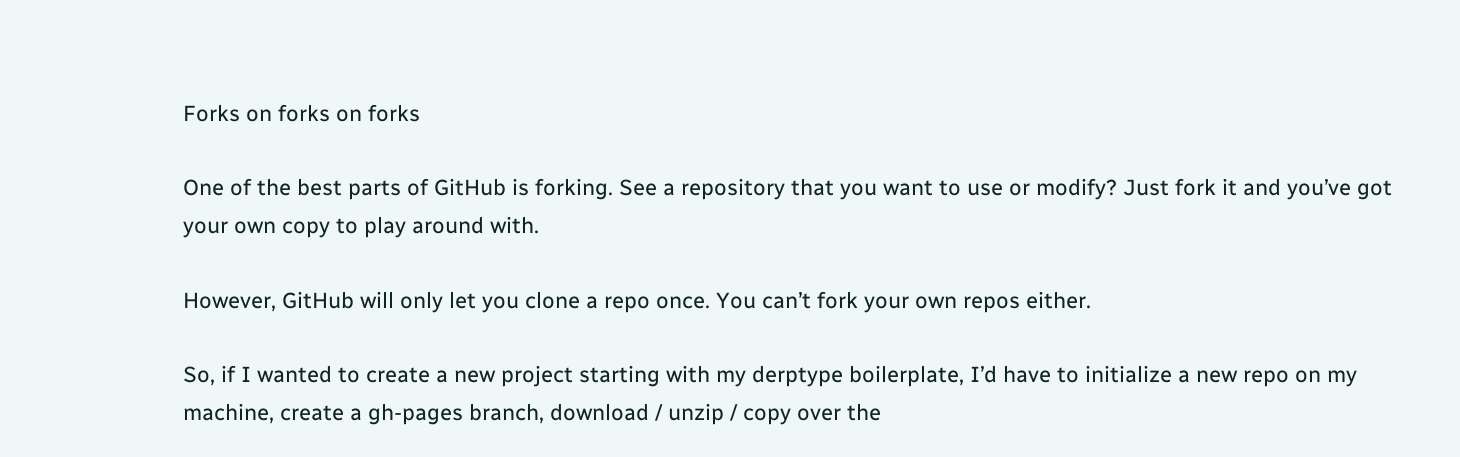Forks on forks on forks

One of the best parts of GitHub is forking. See a repository that you want to use or modify? Just fork it and you’ve got your own copy to play around with.

However, GitHub will only let you clone a repo once. You can’t fork your own repos either.

So, if I wanted to create a new project starting with my derptype boilerplate, I’d have to initialize a new repo on my machine, create a gh-pages branch, download / unzip / copy over the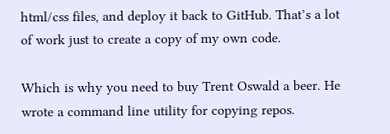html/css files, and deploy it back to GitHub. That’s a lot of work just to create a copy of my own code.

Which is why you need to buy Trent Oswald a beer. He wrote a command line utility for copying repos.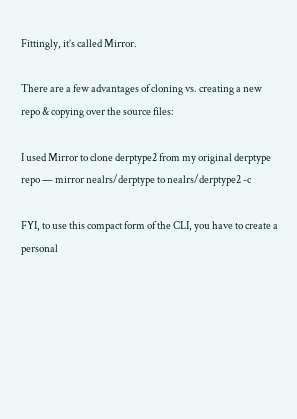Fittingly, it’s called Mirror.

There are a few advantages of cloning vs. creating a new repo & copying over the source files:

I used Mirror to clone derptype2 from my original derptype repo — mirror nealrs/derptype to nealrs/derptype2 -c

FYI, to use this compact form of the CLI, you have to create a personal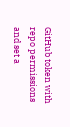GitHub token with repo permissions and set a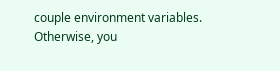couple environment variables. Otherwise, you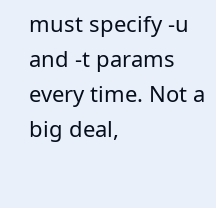must specify -u and -t params every time. Not a big deal,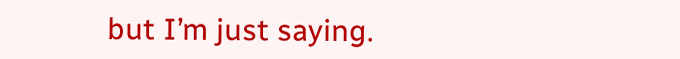but I’m just saying.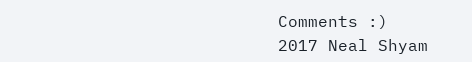Comments :)
2017 Neal Shyam